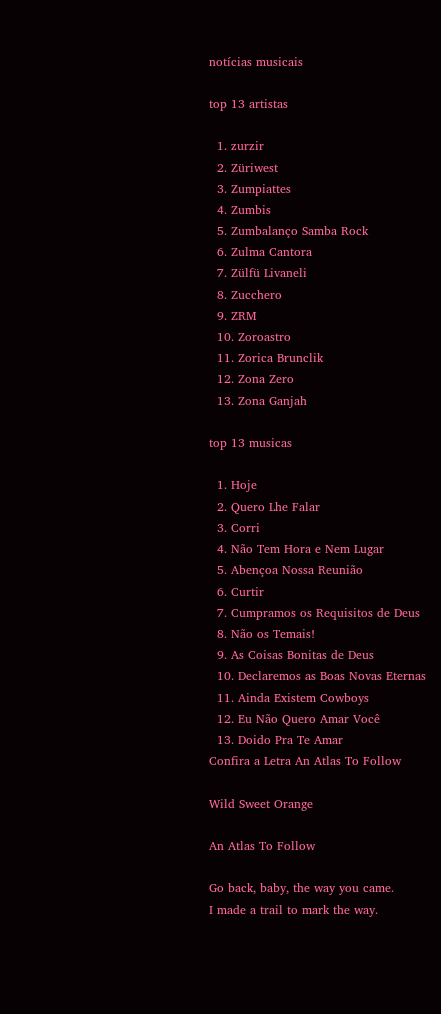notícias musicais

top 13 artistas

  1. zurzir
  2. Züriwest
  3. Zumpiattes
  4. Zumbis
  5. Zumbalanço Samba Rock
  6. Zulma Cantora
  7. Zülfü Livaneli
  8. Zucchero
  9. ZRM
  10. Zoroastro
  11. Zorica Brunclik
  12. Zona Zero
  13. Zona Ganjah

top 13 musicas

  1. Hoje
  2. Quero Lhe Falar
  3. Corri
  4. Não Tem Hora e Nem Lugar
  5. Abençoa Nossa Reunião
  6. Curtir
  7. Cumpramos os Requisitos de Deus
  8. Não os Temais!
  9. As Coisas Bonitas de Deus
  10. Declaremos as Boas Novas Eternas
  11. Ainda Existem Cowboys
  12. Eu Não Quero Amar Você
  13. Doido Pra Te Amar
Confira a Letra An Atlas To Follow

Wild Sweet Orange

An Atlas To Follow

Go back, baby, the way you came.
I made a trail to mark the way.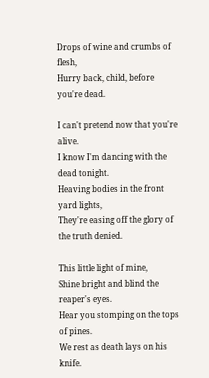Drops of wine and crumbs of flesh,
Hurry back, child, before you're dead.

I can't pretend now that you're alive.
I know I'm dancing with the dead tonight.
Heaving bodies in the front yard lights,
They're easing off the glory of the truth denied.

This little light of mine,
Shine bright and blind the reaper's eyes.
Hear you stomping on the tops of pines.
We rest as death lays on his knife.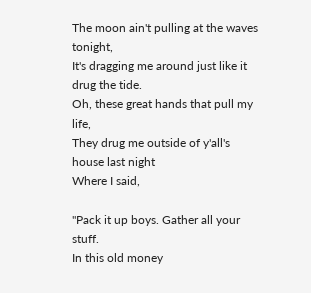The moon ain't pulling at the waves tonight,
It's dragging me around just like it drug the tide.
Oh, these great hands that pull my life,
They drug me outside of y'all's house last night
Where I said,

"Pack it up boys. Gather all your stuff.
In this old money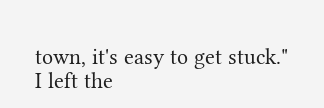town, it's easy to get stuck."
I left the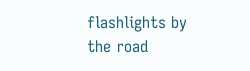flashlights by the road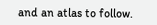and an atlas to follow.